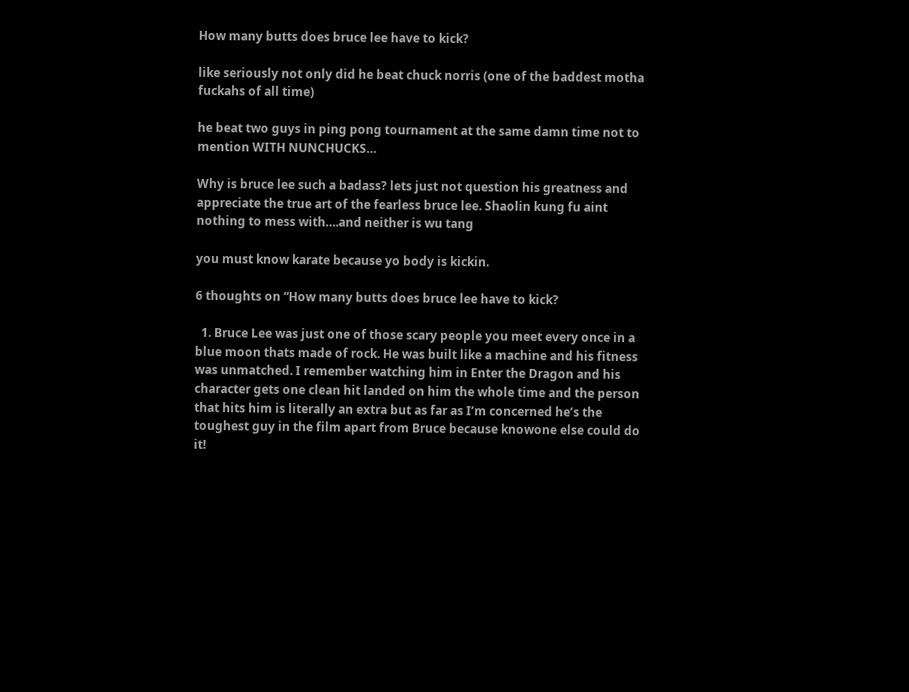How many butts does bruce lee have to kick?

like seriously not only did he beat chuck norris (one of the baddest motha fuckahs of all time)

he beat two guys in ping pong tournament at the same damn time not to mention WITH NUNCHUCKS…

Why is bruce lee such a badass? lets just not question his greatness and appreciate the true art of the fearless bruce lee. Shaolin kung fu aint nothing to mess with….and neither is wu tang

you must know karate because yo body is kickin.

6 thoughts on “How many butts does bruce lee have to kick?

  1. Bruce Lee was just one of those scary people you meet every once in a blue moon thats made of rock. He was built like a machine and his fitness was unmatched. I remember watching him in Enter the Dragon and his character gets one clean hit landed on him the whole time and the person that hits him is literally an extra but as far as I’m concerned he’s the toughest guy in the film apart from Bruce because knowone else could do it!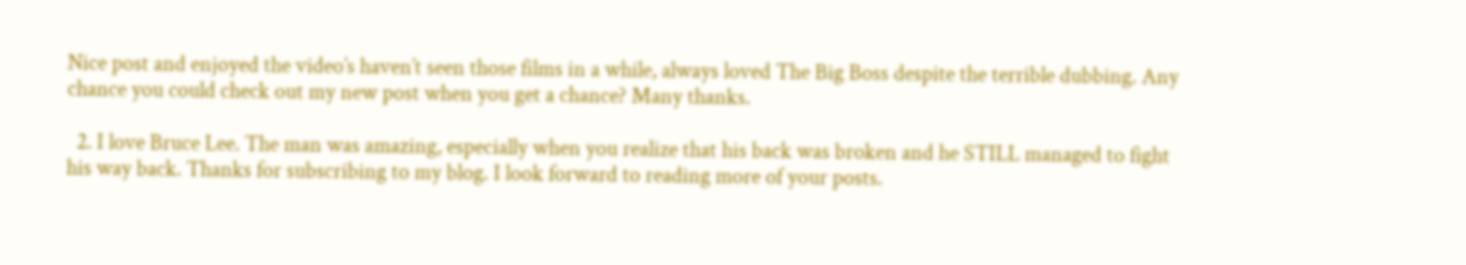Nice post and enjoyed the video’s haven’t seen those films in a while, always loved The Big Boss despite the terrible dubbing. Any chance you could check out my new post when you get a chance? Many thanks.

  2. I love Bruce Lee. The man was amazing, especially when you realize that his back was broken and he STILL managed to fight his way back. Thanks for subscribing to my blog. I look forward to reading more of your posts.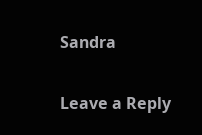Sandra

Leave a Reply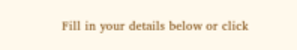Fill in your details below or click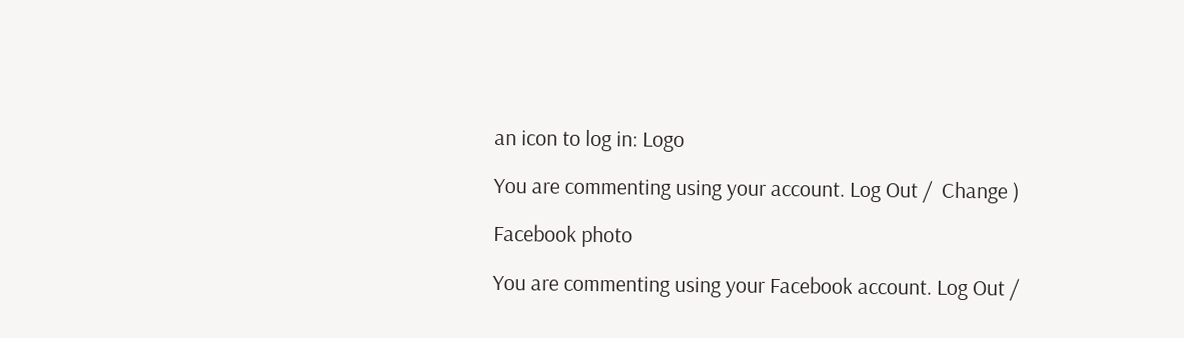an icon to log in: Logo

You are commenting using your account. Log Out /  Change )

Facebook photo

You are commenting using your Facebook account. Log Out /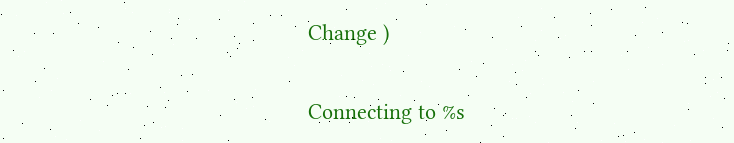Change )

Connecting to %s